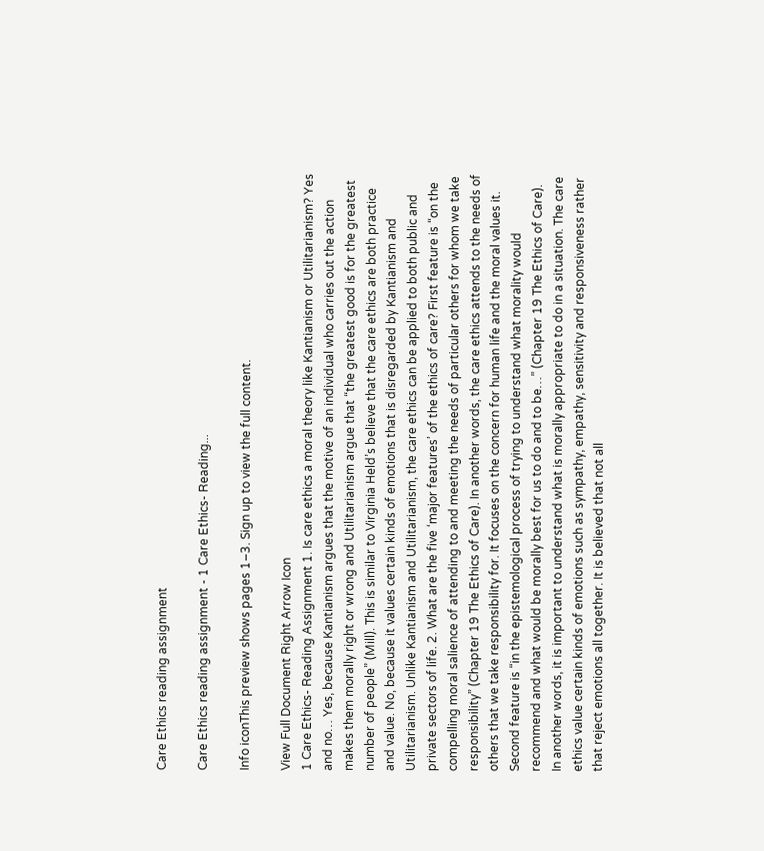Care Ethics reading assignment

Care Ethics reading assignment - 1 Care Ethics- Reading...

Info iconThis preview shows pages 1–3. Sign up to view the full content.

View Full Document Right Arrow Icon
1 Care Ethics- Reading Assignment 1. Is care ethics a moral theory like Kantianism or Utilitarianism? Yes and no… Yes, because Kantianism argues that the motive of an individual who carries out the action makes them morally right or wrong and Utilitarianism argue that “the greatest good is for the greatest number of people” (Mill). This is similar to Virginia Held’s believe that the care ethics are both practice and value. No, because it values certain kinds of emotions that is disregarded by Kantianism and Utilitarianism. Unlike Kantianism and Utilitarianism, the care ethics can be applied to both public and private sectors of life. 2. What are the five ‘major features’ of the ethics of care? First feature is “on the compelling moral salience of attending to and meeting the needs of particular others for whom we take responsibility” (Chapter 19 The Ethics of Care). In another words, the care ethics attends to the needs of others that we take responsibility for. It focuses on the concern for human life and the moral values it. Second feature is “in the epistemological process of trying to understand what morality would recommend and what would be morally best for us to do and to be…” (Chapter 19 The Ethics of Care). In another words, it is important to understand what is morally appropriate to do in a situation. The care ethics value certain kinds of emotions such as sympathy, empathy, sensitivity and responsiveness rather that reject emotions all together. It is believed that not all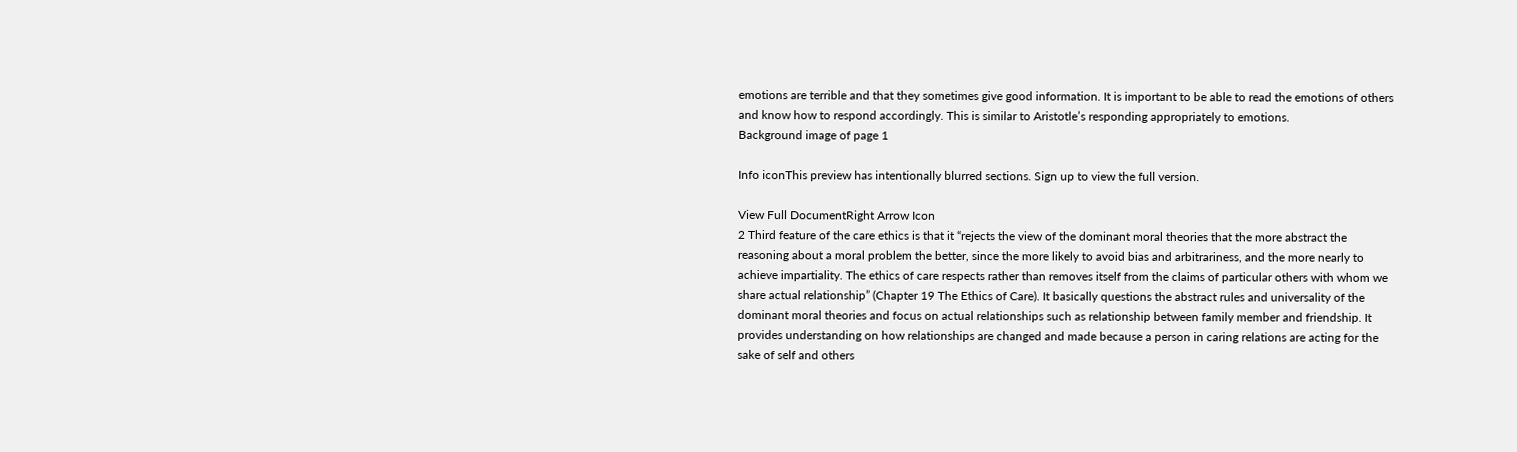emotions are terrible and that they sometimes give good information. It is important to be able to read the emotions of others and know how to respond accordingly. This is similar to Aristotle’s responding appropriately to emotions.
Background image of page 1

Info iconThis preview has intentionally blurred sections. Sign up to view the full version.

View Full DocumentRight Arrow Icon
2 Third feature of the care ethics is that it “rejects the view of the dominant moral theories that the more abstract the reasoning about a moral problem the better, since the more likely to avoid bias and arbitrariness, and the more nearly to achieve impartiality. The ethics of care respects rather than removes itself from the claims of particular others with whom we share actual relationship” (Chapter 19 The Ethics of Care). It basically questions the abstract rules and universality of the dominant moral theories and focus on actual relationships such as relationship between family member and friendship. It provides understanding on how relationships are changed and made because a person in caring relations are acting for the sake of self and others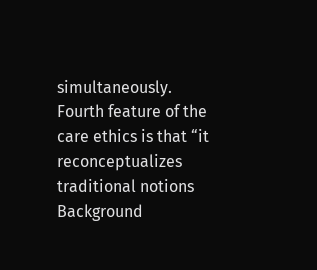simultaneously. Fourth feature of the care ethics is that “it reconceptualizes traditional notions
Background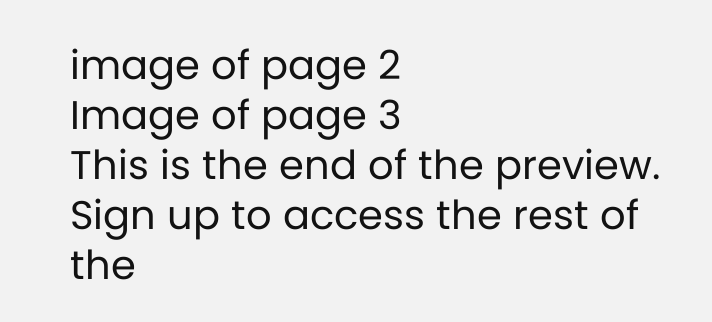image of page 2
Image of page 3
This is the end of the preview. Sign up to access the rest of the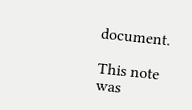document.

This note was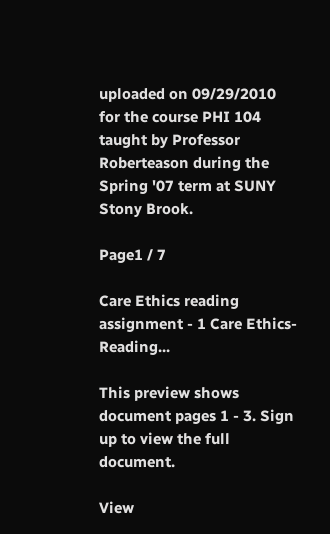uploaded on 09/29/2010 for the course PHI 104 taught by Professor Roberteason during the Spring '07 term at SUNY Stony Brook.

Page1 / 7

Care Ethics reading assignment - 1 Care Ethics- Reading...

This preview shows document pages 1 - 3. Sign up to view the full document.

View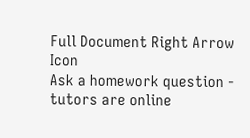Full Document Right Arrow Icon
Ask a homework question - tutors are online